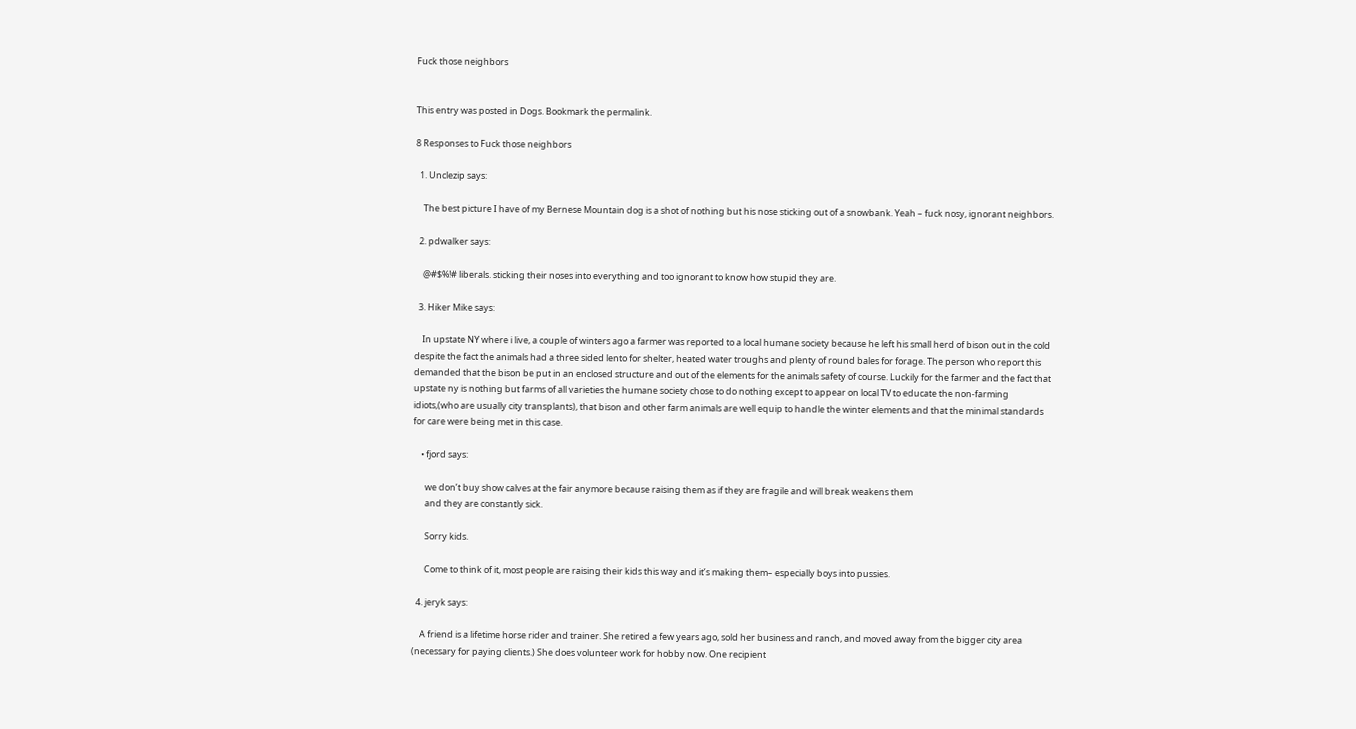Fuck those neighbors


This entry was posted in Dogs. Bookmark the permalink.

8 Responses to Fuck those neighbors

  1. Unclezip says:

    The best picture I have of my Bernese Mountain dog is a shot of nothing but his nose sticking out of a snowbank. Yeah – fuck nosy, ignorant neighbors.

  2. pdwalker says:

    @#$%!# liberals. sticking their noses into everything and too ignorant to know how stupid they are.

  3. Hiker Mike says:

    In upstate NY where i live, a couple of winters ago a farmer was reported to a local humane society because he left his small herd of bison out in the cold despite the fact the animals had a three sided lento for shelter, heated water troughs and plenty of round bales for forage. The person who report this demanded that the bison be put in an enclosed structure and out of the elements for the animals safety of course. Luckily for the farmer and the fact that upstate ny is nothing but farms of all varieties the humane society chose to do nothing except to appear on local TV to educate the non-farming idiots,(who are usually city transplants), that bison and other farm animals are well equip to handle the winter elements and that the minimal standards for care were being met in this case.

    • fjord says:

      we don’t buy show calves at the fair anymore because raising them as if they are fragile and will break weakens them
      and they are constantly sick.

      Sorry kids.

      Come to think of it, most people are raising their kids this way and it’s making them– especially boys into pussies.

  4. jeryk says:

    A friend is a lifetime horse rider and trainer. She retired a few years ago, sold her business and ranch, and moved away from the bigger city area (necessary for paying clients.) She does volunteer work for hobby now. One recipient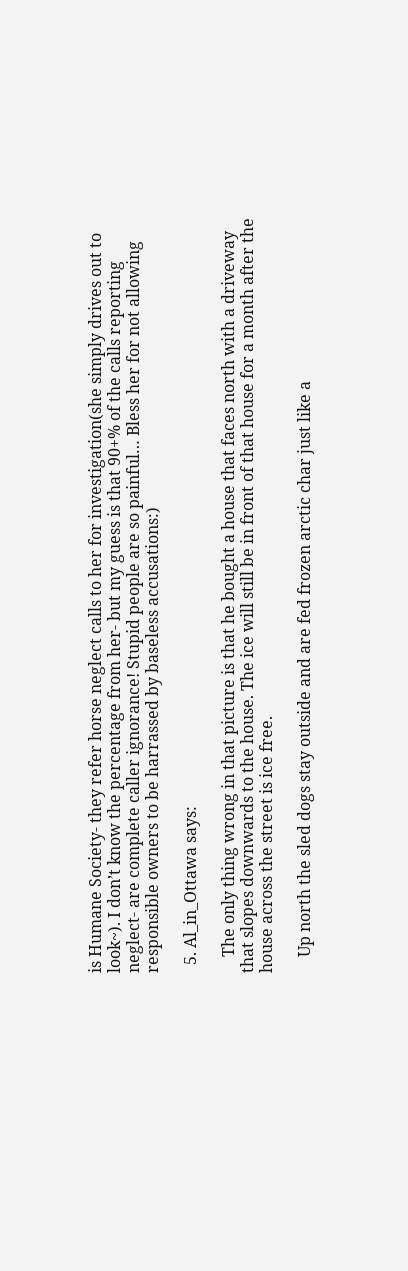is Humane Society- they refer horse neglect calls to her for investigation(she simply drives out to look~). I don’t know the percentage from her- but my guess is that 90+% of the calls reporting neglect- are complete caller ignorance! Stupid people are so painful… Bless her for not allowing responsible owners to be harrassed by baseless accusations:)

  5. Al_in_Ottawa says:

    The only thing wrong in that picture is that he bought a house that faces north with a driveway that slopes downwards to the house. The ice will still be in front of that house for a month after the house across the street is ice free.

    Up north the sled dogs stay outside and are fed frozen arctic char just like a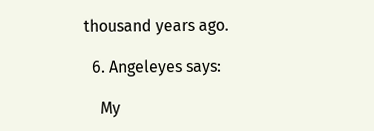thousand years ago.

  6. Angeleyes says:

    My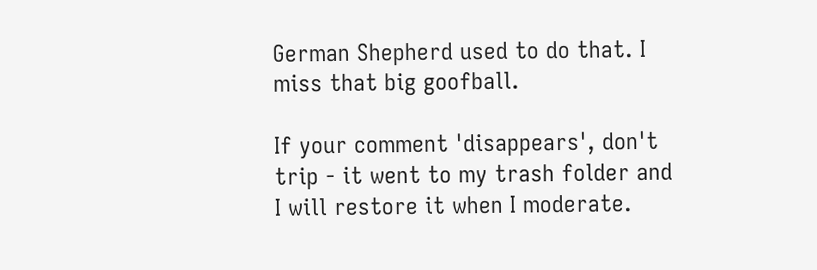German Shepherd used to do that. I miss that big goofball.

If your comment 'disappears', don't trip - it went to my trash folder and I will restore it when I moderate.